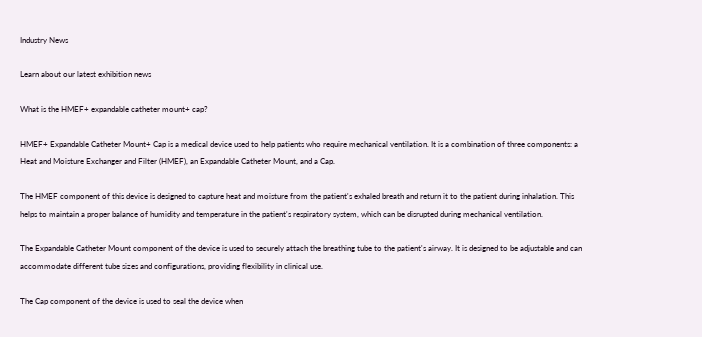Industry News

Learn about our latest exhibition news

What is the HMEF+ expandable catheter mount+ cap?

HMEF+ Expandable Catheter Mount+ Cap is a medical device used to help patients who require mechanical ventilation. It is a combination of three components: a Heat and Moisture Exchanger and Filter (HMEF), an Expandable Catheter Mount, and a Cap.

The HMEF component of this device is designed to capture heat and moisture from the patient's exhaled breath and return it to the patient during inhalation. This helps to maintain a proper balance of humidity and temperature in the patient's respiratory system, which can be disrupted during mechanical ventilation.

The Expandable Catheter Mount component of the device is used to securely attach the breathing tube to the patient's airway. It is designed to be adjustable and can accommodate different tube sizes and configurations, providing flexibility in clinical use.

The Cap component of the device is used to seal the device when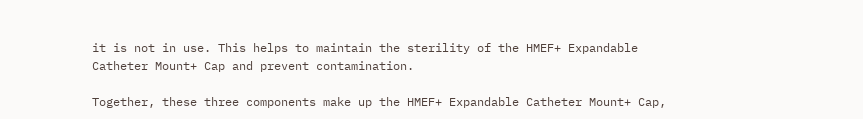it is not in use. This helps to maintain the sterility of the HMEF+ Expandable Catheter Mount+ Cap and prevent contamination.

Together, these three components make up the HMEF+ Expandable Catheter Mount+ Cap,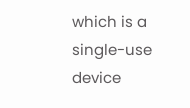which is a single-use device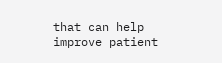that can help improve patient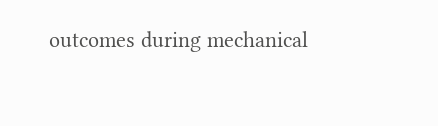outcomes during mechanical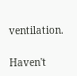ventilation.

Haven't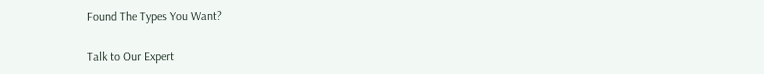Found The Types You Want?

Talk to Our Expert